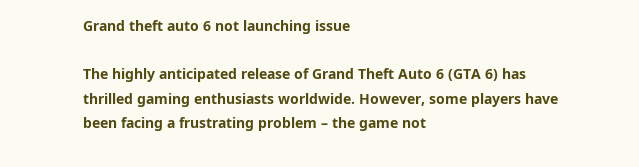Grand theft auto 6 not launching issue

The highly anticipated release of Grand Theft Auto 6 (GTA 6) has thrilled gaming enthusiasts worldwide. However, some players have been facing a frustrating problem – the game not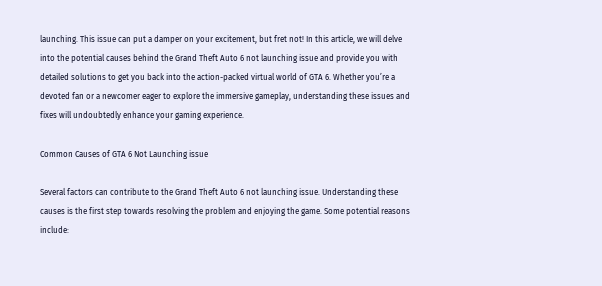launching. This issue can put a damper on your excitement, but fret not! In this article, we will delve into the potential causes behind the Grand Theft Auto 6 not launching issue and provide you with detailed solutions to get you back into the action-packed virtual world of GTA 6. Whether you’re a devoted fan or a newcomer eager to explore the immersive gameplay, understanding these issues and fixes will undoubtedly enhance your gaming experience.

Common Causes of GTA 6 Not Launching issue

Several factors can contribute to the Grand Theft Auto 6 not launching issue. Understanding these causes is the first step towards resolving the problem and enjoying the game. Some potential reasons include: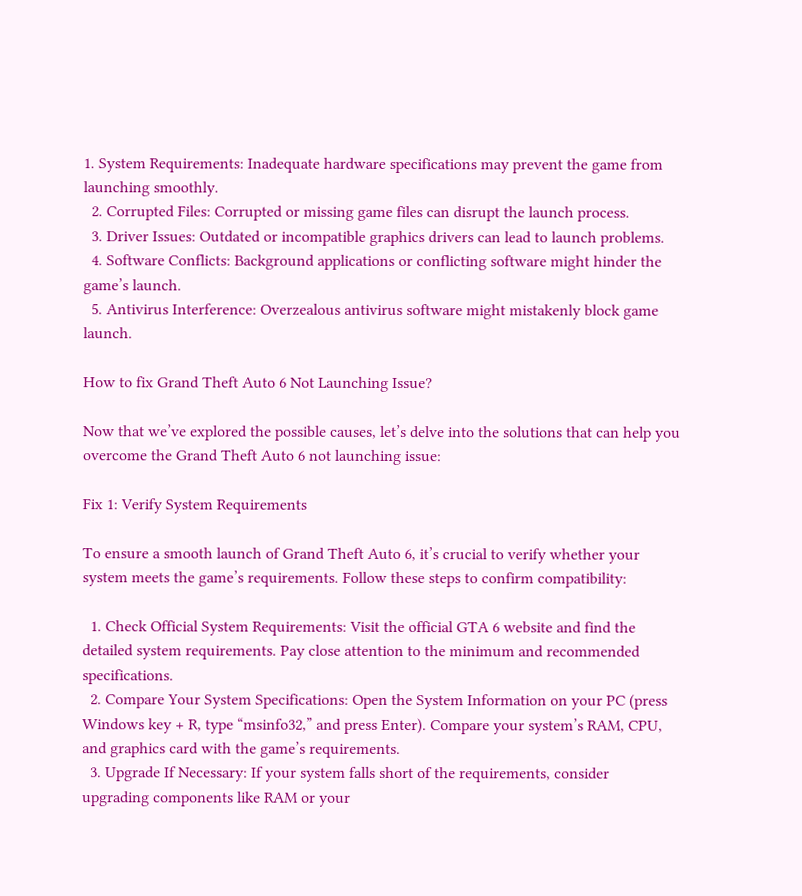1. System Requirements: Inadequate hardware specifications may prevent the game from launching smoothly.
  2. Corrupted Files: Corrupted or missing game files can disrupt the launch process.
  3. Driver Issues: Outdated or incompatible graphics drivers can lead to launch problems.
  4. Software Conflicts: Background applications or conflicting software might hinder the game’s launch.
  5. Antivirus Interference: Overzealous antivirus software might mistakenly block game launch.

How to fix Grand Theft Auto 6 Not Launching Issue?

Now that we’ve explored the possible causes, let’s delve into the solutions that can help you overcome the Grand Theft Auto 6 not launching issue:

Fix 1: Verify System Requirements

To ensure a smooth launch of Grand Theft Auto 6, it’s crucial to verify whether your system meets the game’s requirements. Follow these steps to confirm compatibility:

  1. Check Official System Requirements: Visit the official GTA 6 website and find the detailed system requirements. Pay close attention to the minimum and recommended specifications.
  2. Compare Your System Specifications: Open the System Information on your PC (press Windows key + R, type “msinfo32,” and press Enter). Compare your system’s RAM, CPU, and graphics card with the game’s requirements.
  3. Upgrade If Necessary: If your system falls short of the requirements, consider upgrading components like RAM or your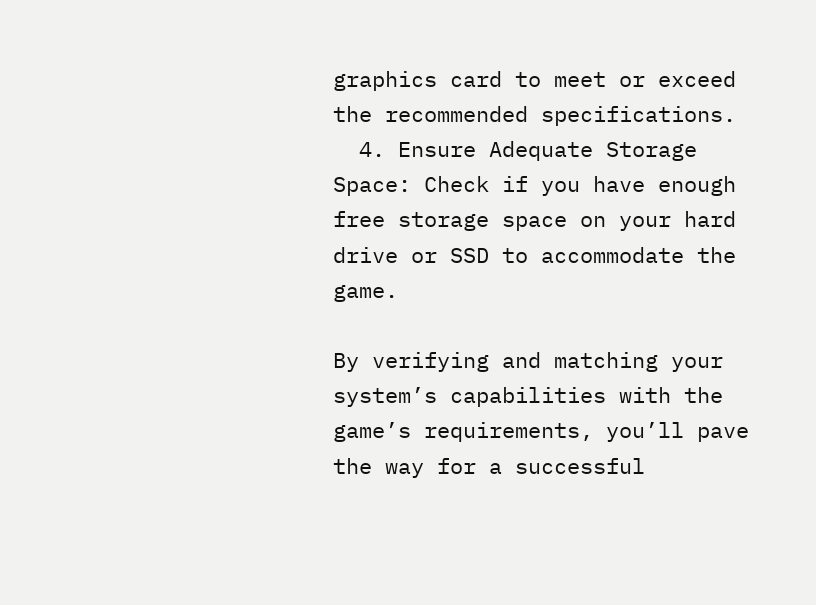graphics card to meet or exceed the recommended specifications.
  4. Ensure Adequate Storage Space: Check if you have enough free storage space on your hard drive or SSD to accommodate the game.

By verifying and matching your system’s capabilities with the game’s requirements, you’ll pave the way for a successful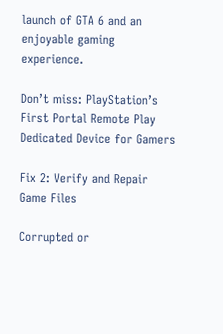launch of GTA 6 and an enjoyable gaming experience.

Don’t miss: PlayStation’s First Portal Remote Play Dedicated Device for Gamers

Fix 2: Verify and Repair Game Files

Corrupted or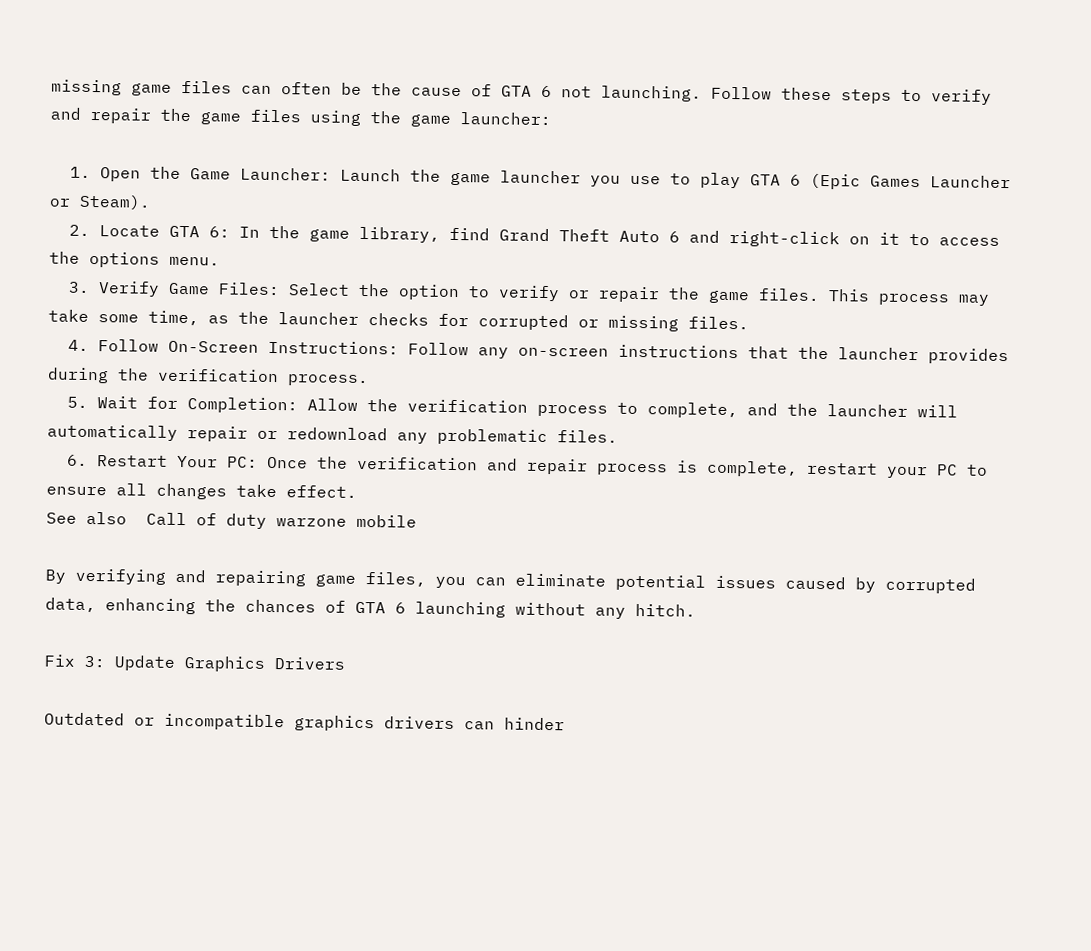missing game files can often be the cause of GTA 6 not launching. Follow these steps to verify and repair the game files using the game launcher:

  1. Open the Game Launcher: Launch the game launcher you use to play GTA 6 (Epic Games Launcher or Steam).
  2. Locate GTA 6: In the game library, find Grand Theft Auto 6 and right-click on it to access the options menu.
  3. Verify Game Files: Select the option to verify or repair the game files. This process may take some time, as the launcher checks for corrupted or missing files.
  4. Follow On-Screen Instructions: Follow any on-screen instructions that the launcher provides during the verification process.
  5. Wait for Completion: Allow the verification process to complete, and the launcher will automatically repair or redownload any problematic files.
  6. Restart Your PC: Once the verification and repair process is complete, restart your PC to ensure all changes take effect.
See also  Call of duty warzone mobile

By verifying and repairing game files, you can eliminate potential issues caused by corrupted data, enhancing the chances of GTA 6 launching without any hitch.

Fix 3: Update Graphics Drivers

Outdated or incompatible graphics drivers can hinder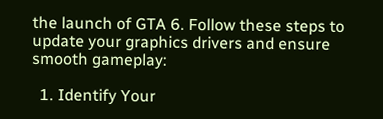the launch of GTA 6. Follow these steps to update your graphics drivers and ensure smooth gameplay:

  1. Identify Your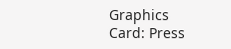Graphics Card: Press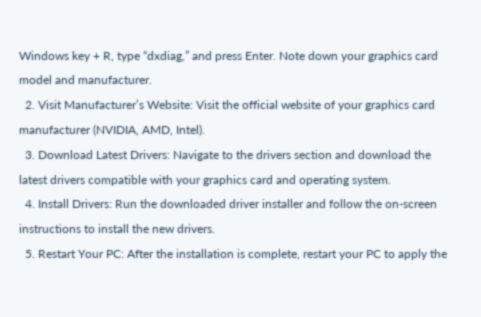Windows key + R, type “dxdiag,” and press Enter. Note down your graphics card model and manufacturer.
  2. Visit Manufacturer’s Website: Visit the official website of your graphics card manufacturer (NVIDIA, AMD, Intel).
  3. Download Latest Drivers: Navigate to the drivers section and download the latest drivers compatible with your graphics card and operating system.
  4. Install Drivers: Run the downloaded driver installer and follow the on-screen instructions to install the new drivers.
  5. Restart Your PC: After the installation is complete, restart your PC to apply the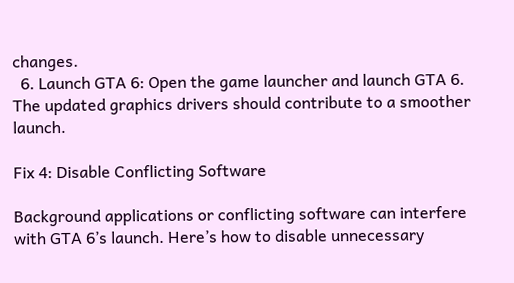changes.
  6. Launch GTA 6: Open the game launcher and launch GTA 6. The updated graphics drivers should contribute to a smoother launch.

Fix 4: Disable Conflicting Software

Background applications or conflicting software can interfere with GTA 6’s launch. Here’s how to disable unnecessary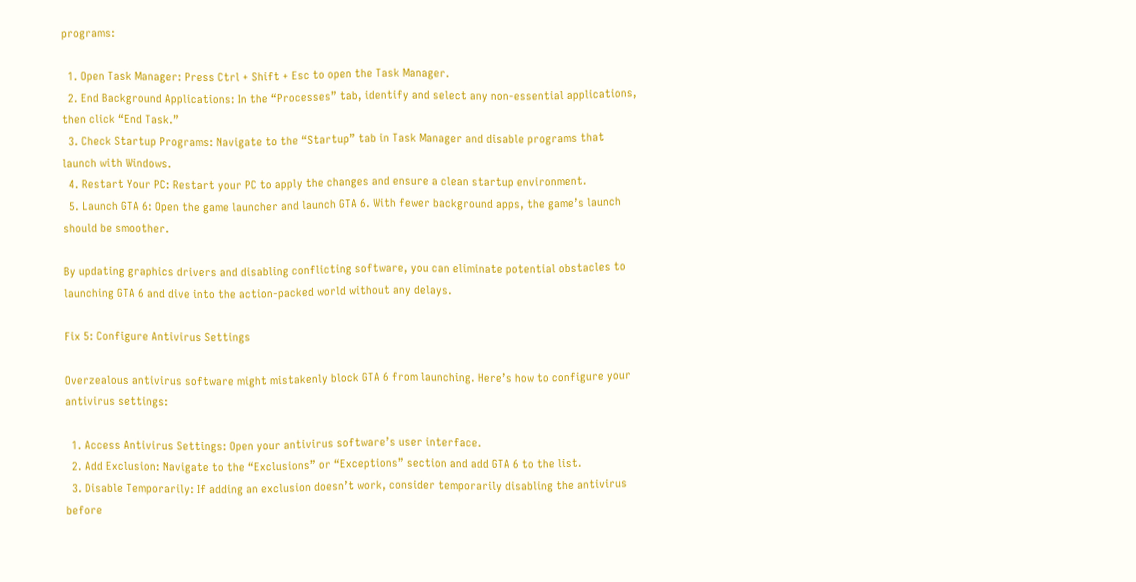programs:

  1. Open Task Manager: Press Ctrl + Shift + Esc to open the Task Manager.
  2. End Background Applications: In the “Processes” tab, identify and select any non-essential applications, then click “End Task.”
  3. Check Startup Programs: Navigate to the “Startup” tab in Task Manager and disable programs that launch with Windows.
  4. Restart Your PC: Restart your PC to apply the changes and ensure a clean startup environment.
  5. Launch GTA 6: Open the game launcher and launch GTA 6. With fewer background apps, the game’s launch should be smoother.

By updating graphics drivers and disabling conflicting software, you can eliminate potential obstacles to launching GTA 6 and dive into the action-packed world without any delays.

Fix 5: Configure Antivirus Settings

Overzealous antivirus software might mistakenly block GTA 6 from launching. Here’s how to configure your antivirus settings:

  1. Access Antivirus Settings: Open your antivirus software’s user interface.
  2. Add Exclusion: Navigate to the “Exclusions” or “Exceptions” section and add GTA 6 to the list.
  3. Disable Temporarily: If adding an exclusion doesn’t work, consider temporarily disabling the antivirus before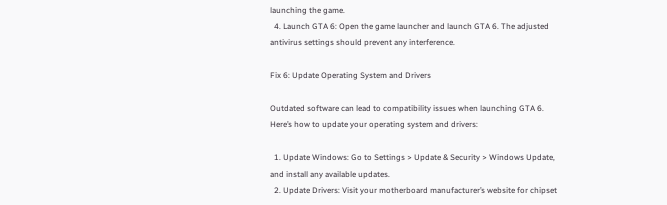launching the game.
  4. Launch GTA 6: Open the game launcher and launch GTA 6. The adjusted antivirus settings should prevent any interference.

Fix 6: Update Operating System and Drivers

Outdated software can lead to compatibility issues when launching GTA 6. Here’s how to update your operating system and drivers:

  1. Update Windows: Go to Settings > Update & Security > Windows Update, and install any available updates.
  2. Update Drivers: Visit your motherboard manufacturer’s website for chipset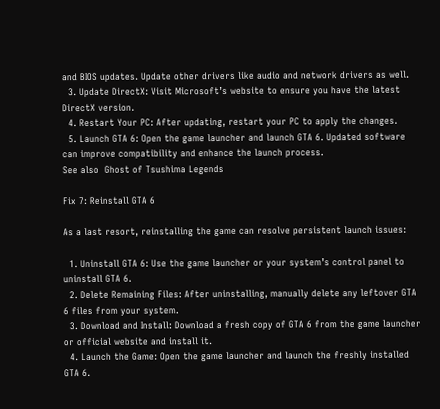and BIOS updates. Update other drivers like audio and network drivers as well.
  3. Update DirectX: Visit Microsoft’s website to ensure you have the latest DirectX version.
  4. Restart Your PC: After updating, restart your PC to apply the changes.
  5. Launch GTA 6: Open the game launcher and launch GTA 6. Updated software can improve compatibility and enhance the launch process.
See also  Ghost of Tsushima Legends

Fix 7: Reinstall GTA 6

As a last resort, reinstalling the game can resolve persistent launch issues:

  1. Uninstall GTA 6: Use the game launcher or your system’s control panel to uninstall GTA 6.
  2. Delete Remaining Files: After uninstalling, manually delete any leftover GTA 6 files from your system.
  3. Download and Install: Download a fresh copy of GTA 6 from the game launcher or official website and install it.
  4. Launch the Game: Open the game launcher and launch the freshly installed GTA 6.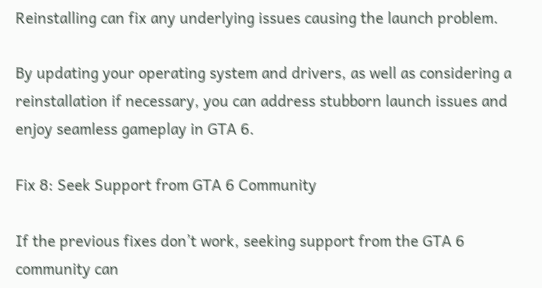Reinstalling can fix any underlying issues causing the launch problem.

By updating your operating system and drivers, as well as considering a reinstallation if necessary, you can address stubborn launch issues and enjoy seamless gameplay in GTA 6.

Fix 8: Seek Support from GTA 6 Community

If the previous fixes don’t work, seeking support from the GTA 6 community can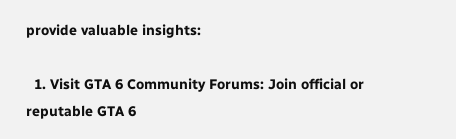provide valuable insights:

  1. Visit GTA 6 Community Forums: Join official or reputable GTA 6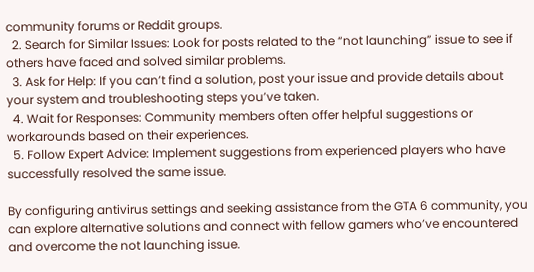community forums or Reddit groups.
  2. Search for Similar Issues: Look for posts related to the “not launching” issue to see if others have faced and solved similar problems.
  3. Ask for Help: If you can’t find a solution, post your issue and provide details about your system and troubleshooting steps you’ve taken.
  4. Wait for Responses: Community members often offer helpful suggestions or workarounds based on their experiences.
  5. Follow Expert Advice: Implement suggestions from experienced players who have successfully resolved the same issue.

By configuring antivirus settings and seeking assistance from the GTA 6 community, you can explore alternative solutions and connect with fellow gamers who’ve encountered and overcome the not launching issue.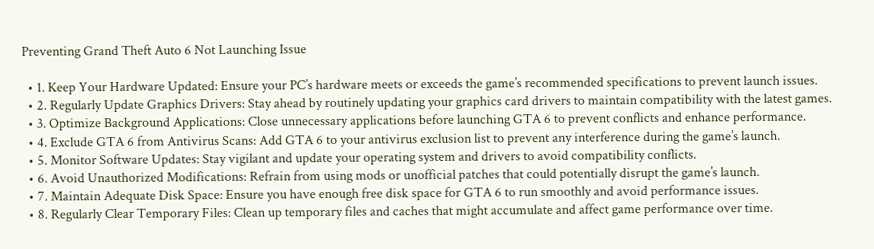Preventing Grand Theft Auto 6 Not Launching Issue

  • 1. Keep Your Hardware Updated: Ensure your PC’s hardware meets or exceeds the game’s recommended specifications to prevent launch issues.
  • 2. Regularly Update Graphics Drivers: Stay ahead by routinely updating your graphics card drivers to maintain compatibility with the latest games.
  • 3. Optimize Background Applications: Close unnecessary applications before launching GTA 6 to prevent conflicts and enhance performance.
  • 4. Exclude GTA 6 from Antivirus Scans: Add GTA 6 to your antivirus exclusion list to prevent any interference during the game’s launch.
  • 5. Monitor Software Updates: Stay vigilant and update your operating system and drivers to avoid compatibility conflicts.
  • 6. Avoid Unauthorized Modifications: Refrain from using mods or unofficial patches that could potentially disrupt the game’s launch.
  • 7. Maintain Adequate Disk Space: Ensure you have enough free disk space for GTA 6 to run smoothly and avoid performance issues.
  • 8. Regularly Clear Temporary Files: Clean up temporary files and caches that might accumulate and affect game performance over time.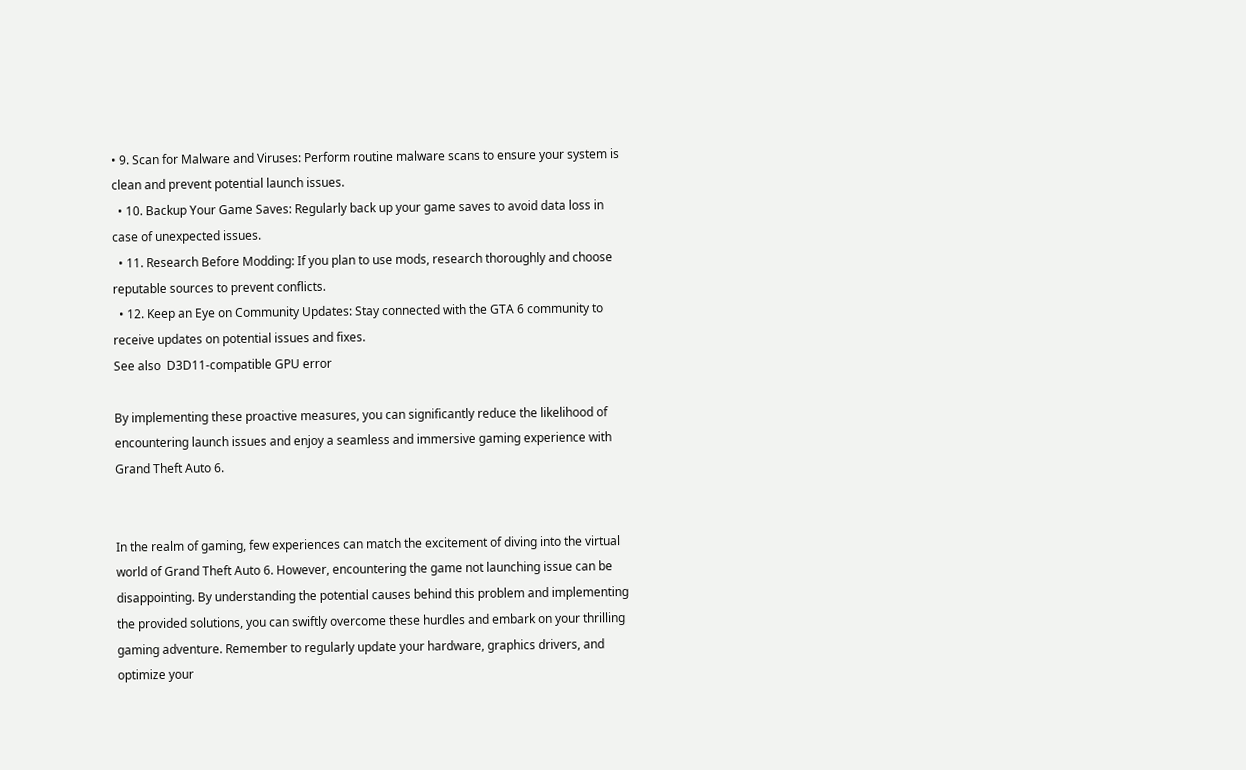• 9. Scan for Malware and Viruses: Perform routine malware scans to ensure your system is clean and prevent potential launch issues.
  • 10. Backup Your Game Saves: Regularly back up your game saves to avoid data loss in case of unexpected issues.
  • 11. Research Before Modding: If you plan to use mods, research thoroughly and choose reputable sources to prevent conflicts.
  • 12. Keep an Eye on Community Updates: Stay connected with the GTA 6 community to receive updates on potential issues and fixes.
See also  D3D11-compatible GPU error

By implementing these proactive measures, you can significantly reduce the likelihood of encountering launch issues and enjoy a seamless and immersive gaming experience with Grand Theft Auto 6.


In the realm of gaming, few experiences can match the excitement of diving into the virtual world of Grand Theft Auto 6. However, encountering the game not launching issue can be disappointing. By understanding the potential causes behind this problem and implementing the provided solutions, you can swiftly overcome these hurdles and embark on your thrilling gaming adventure. Remember to regularly update your hardware, graphics drivers, and optimize your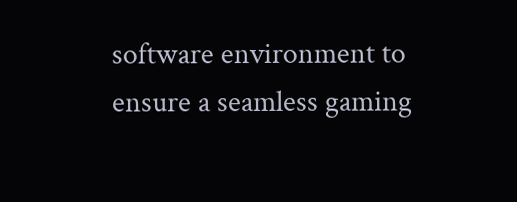software environment to ensure a seamless gaming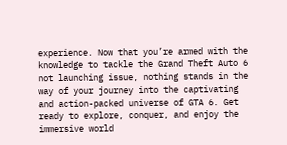experience. Now that you’re armed with the knowledge to tackle the Grand Theft Auto 6 not launching issue, nothing stands in the way of your journey into the captivating and action-packed universe of GTA 6. Get ready to explore, conquer, and enjoy the immersive world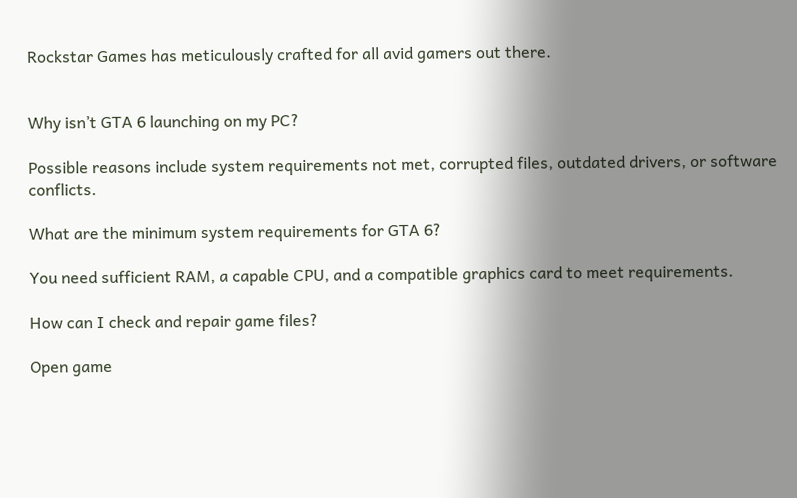Rockstar Games has meticulously crafted for all avid gamers out there.


Why isn’t GTA 6 launching on my PC?

Possible reasons include system requirements not met, corrupted files, outdated drivers, or software conflicts.

What are the minimum system requirements for GTA 6?

You need sufficient RAM, a capable CPU, and a compatible graphics card to meet requirements.

How can I check and repair game files?

Open game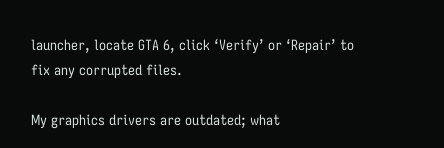launcher, locate GTA 6, click ‘Verify’ or ‘Repair’ to fix any corrupted files.

My graphics drivers are outdated; what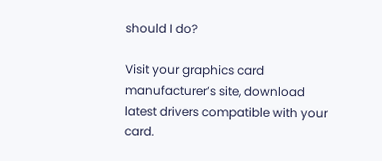should I do?

Visit your graphics card manufacturer’s site, download latest drivers compatible with your card.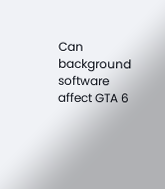Can background software affect GTA 6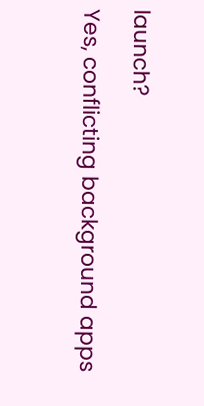launch?

Yes, conflicting background apps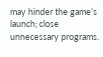may hinder the game’s launch; close unnecessary programs.